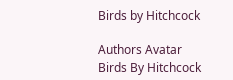Birds by Hitchcock

Authors Avatar
Birds By Hitchcock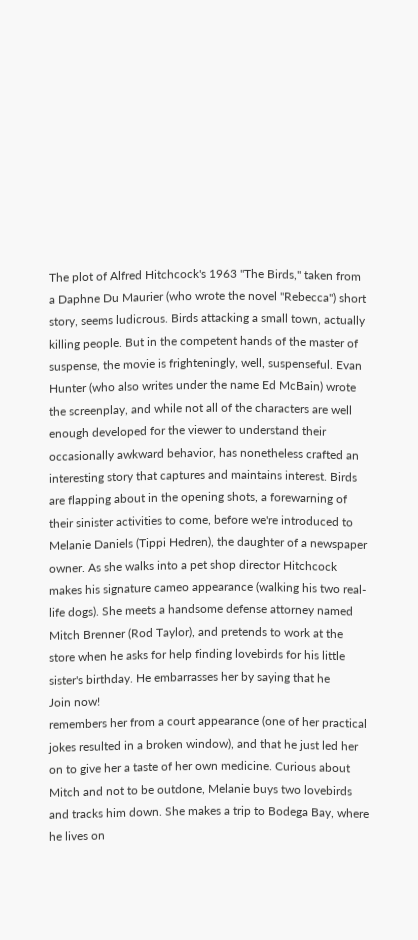The plot of Alfred Hitchcock's 1963 "The Birds," taken from a Daphne Du Maurier (who wrote the novel "Rebecca") short story, seems ludicrous. Birds attacking a small town, actually killing people. But in the competent hands of the master of suspense, the movie is frighteningly, well, suspenseful. Evan Hunter (who also writes under the name Ed McBain) wrote the screenplay, and while not all of the characters are well enough developed for the viewer to understand their occasionally awkward behavior, has nonetheless crafted an interesting story that captures and maintains interest. Birds are flapping about in the opening shots, a forewarning of their sinister activities to come, before we're introduced to Melanie Daniels (Tippi Hedren), the daughter of a newspaper owner. As she walks into a pet shop director Hitchcock makes his signature cameo appearance (walking his two real-life dogs). She meets a handsome defense attorney named Mitch Brenner (Rod Taylor), and pretends to work at the store when he asks for help finding lovebirds for his little sister's birthday. He embarrasses her by saying that he
Join now!
remembers her from a court appearance (one of her practical jokes resulted in a broken window), and that he just led her on to give her a taste of her own medicine. Curious about Mitch and not to be outdone, Melanie buys two lovebirds and tracks him down. She makes a trip to Bodega Bay, where he lives on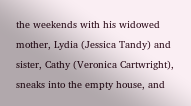the weekends with his widowed mother, Lydia (Jessica Tandy) and sister, Cathy (Veronica Cartwright), sneaks into the empty house, and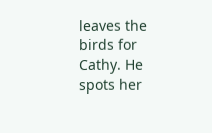leaves the birds for Cathy. He spots her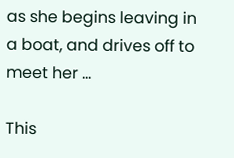as she begins leaving in a boat, and drives off to meet her ...

This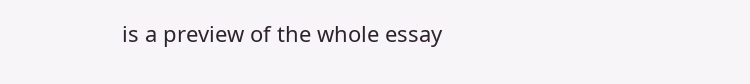is a preview of the whole essay